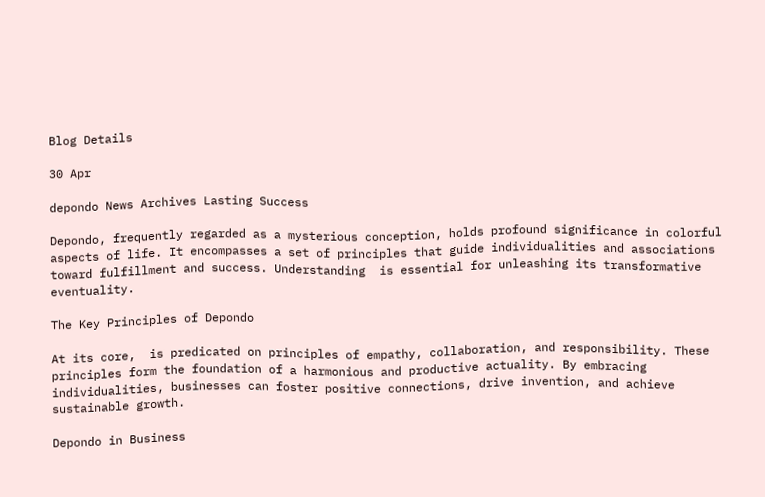Blog Details

30 Apr

depondo News Archives Lasting Success

Depondo, frequently regarded as a mysterious conception, holds profound significance in colorful aspects of life. It encompasses a set of principles that guide individualities and associations toward fulfillment and success. Understanding  is essential for unleashing its transformative eventuality.

The Key Principles of Depondo

At its core,  is predicated on principles of empathy, collaboration, and responsibility. These principles form the foundation of a harmonious and productive actuality. By embracing individualities, businesses can foster positive connections, drive invention, and achieve sustainable growth.

Depondo in Business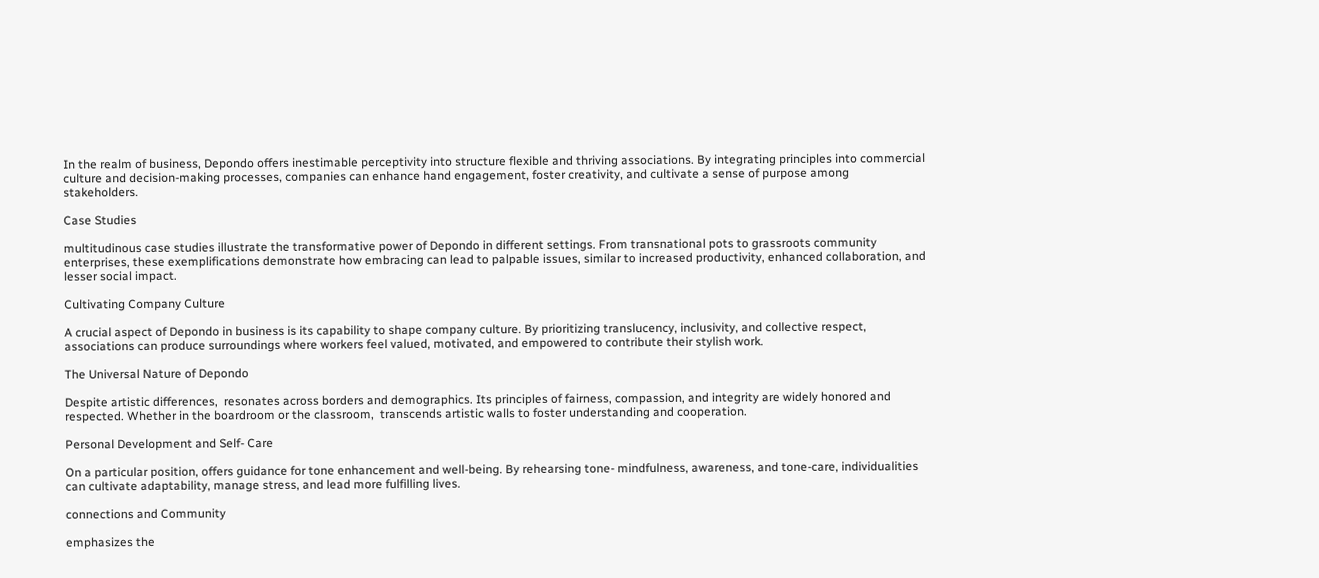In the realm of business, Depondo offers inestimable perceptivity into structure flexible and thriving associations. By integrating principles into commercial culture and decision-making processes, companies can enhance hand engagement, foster creativity, and cultivate a sense of purpose among stakeholders.

Case Studies

multitudinous case studies illustrate the transformative power of Depondo in different settings. From transnational pots to grassroots community enterprises, these exemplifications demonstrate how embracing can lead to palpable issues, similar to increased productivity, enhanced collaboration, and lesser social impact.

Cultivating Company Culture

A crucial aspect of Depondo in business is its capability to shape company culture. By prioritizing translucency, inclusivity, and collective respect, associations can produce surroundings where workers feel valued, motivated, and empowered to contribute their stylish work.

The Universal Nature of Depondo

Despite artistic differences,  resonates across borders and demographics. Its principles of fairness, compassion, and integrity are widely honored and respected. Whether in the boardroom or the classroom,  transcends artistic walls to foster understanding and cooperation.

Personal Development and Self- Care

On a particular position, offers guidance for tone enhancement and well-being. By rehearsing tone- mindfulness, awareness, and tone-care, individualities can cultivate adaptability, manage stress, and lead more fulfilling lives.

connections and Community

emphasizes the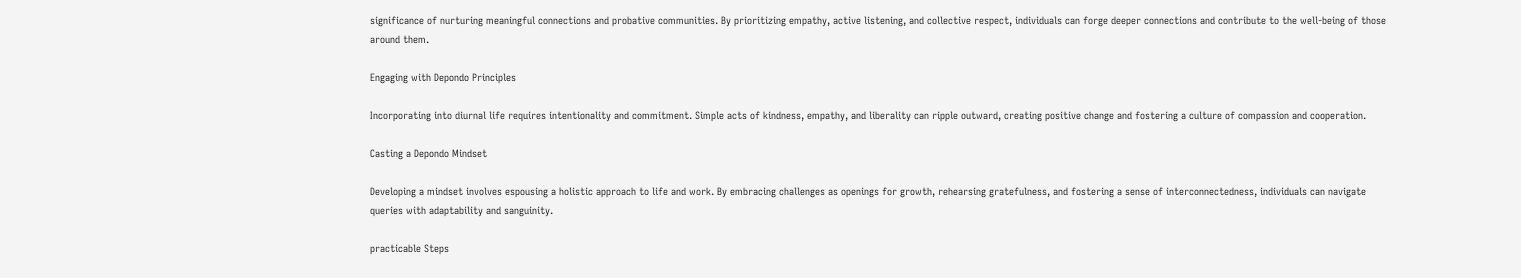significance of nurturing meaningful connections and probative communities. By prioritizing empathy, active listening, and collective respect, individuals can forge deeper connections and contribute to the well-being of those around them.

Engaging with Depondo Principles

Incorporating into diurnal life requires intentionality and commitment. Simple acts of kindness, empathy, and liberality can ripple outward, creating positive change and fostering a culture of compassion and cooperation.

Casting a Depondo Mindset

Developing a mindset involves espousing a holistic approach to life and work. By embracing challenges as openings for growth, rehearsing gratefulness, and fostering a sense of interconnectedness, individuals can navigate queries with adaptability and sanguinity.

practicable Steps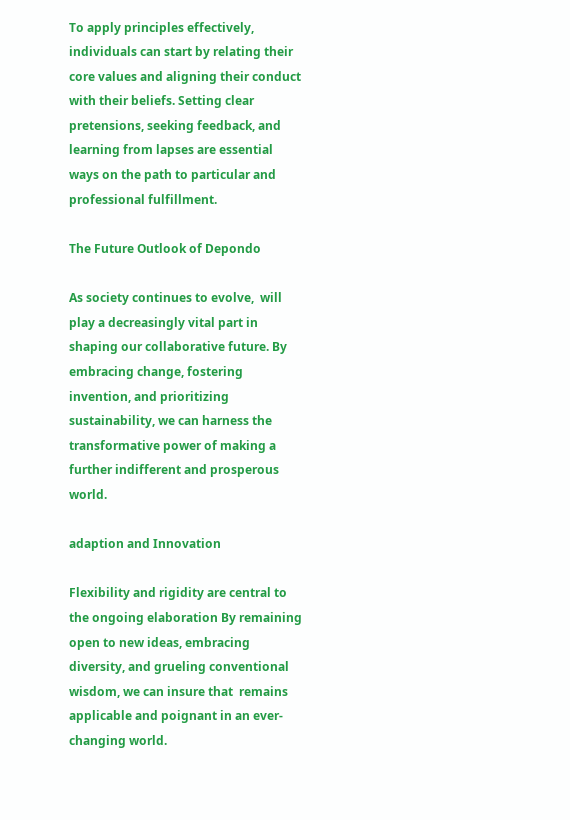To apply principles effectively, individuals can start by relating their core values and aligning their conduct with their beliefs. Setting clear pretensions, seeking feedback, and learning from lapses are essential ways on the path to particular and professional fulfillment.

The Future Outlook of Depondo

As society continues to evolve,  will play a decreasingly vital part in shaping our collaborative future. By embracing change, fostering invention, and prioritizing sustainability, we can harness the transformative power of making a further indifferent and prosperous world.

adaption and Innovation

Flexibility and rigidity are central to the ongoing elaboration By remaining open to new ideas, embracing diversity, and grueling conventional wisdom, we can insure that  remains applicable and poignant in an ever-changing world.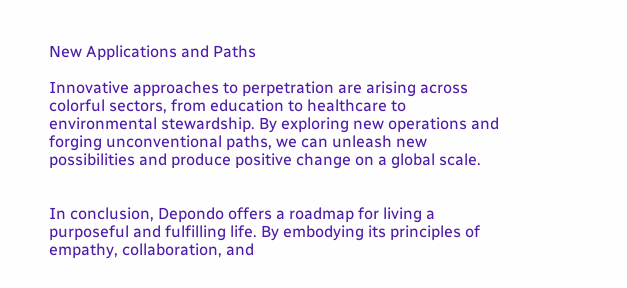New Applications and Paths

Innovative approaches to perpetration are arising across colorful sectors, from education to healthcare to environmental stewardship. By exploring new operations and forging unconventional paths, we can unleash new possibilities and produce positive change on a global scale.


In conclusion, Depondo offers a roadmap for living a purposeful and fulfilling life. By embodying its principles of empathy, collaboration, and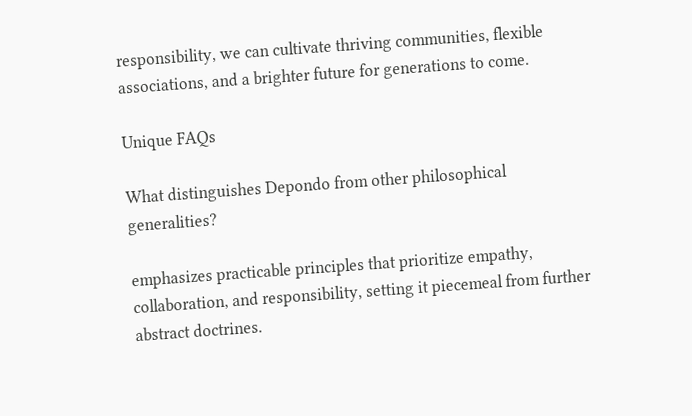responsibility, we can cultivate thriving communities, flexible associations, and a brighter future for generations to come.

Unique FAQs

What distinguishes Depondo from other philosophical generalities?

emphasizes practicable principles that prioritize empathy, collaboration, and responsibility, setting it piecemeal from further abstract doctrines.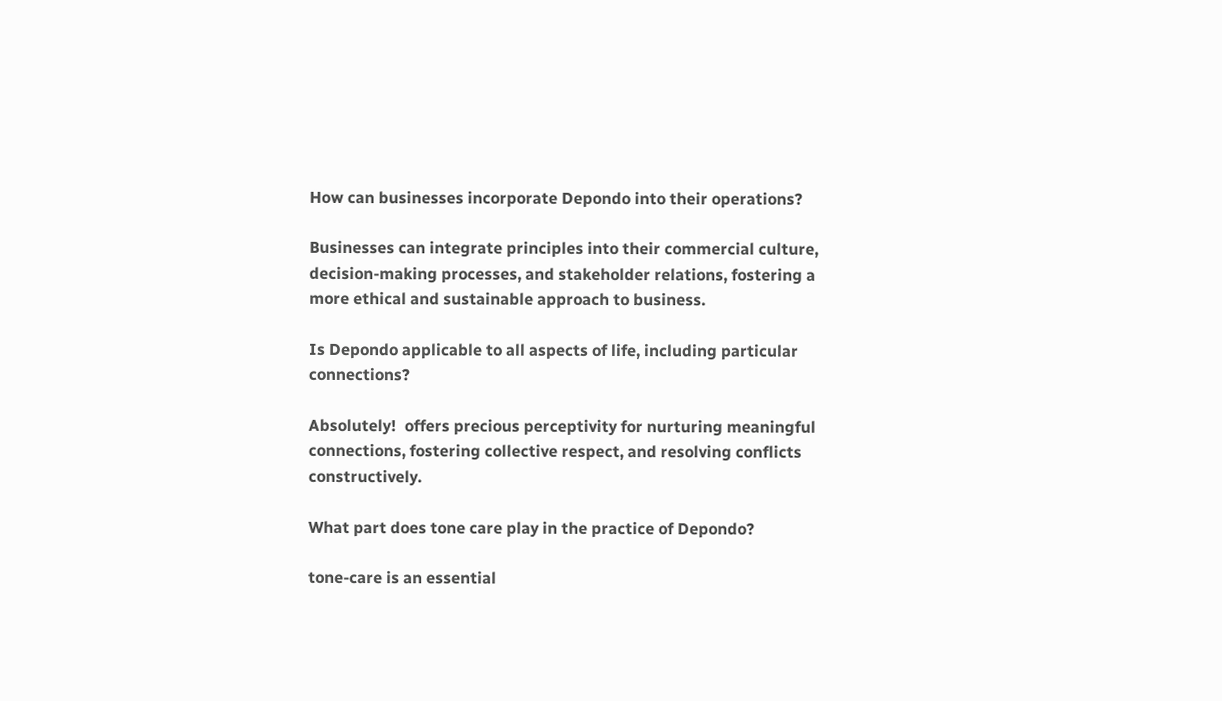How can businesses incorporate Depondo into their operations?

Businesses can integrate principles into their commercial culture, decision-making processes, and stakeholder relations, fostering a more ethical and sustainable approach to business.

Is Depondo applicable to all aspects of life, including particular connections?

Absolutely!  offers precious perceptivity for nurturing meaningful connections, fostering collective respect, and resolving conflicts constructively.

What part does tone care play in the practice of Depondo?

tone-care is an essential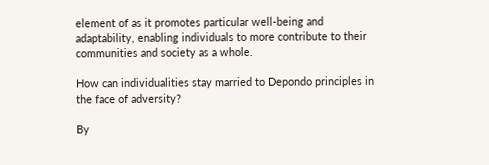element of as it promotes particular well-being and adaptability, enabling individuals to more contribute to their communities and society as a whole.

How can individualities stay married to Depondo principles in the face of adversity?

By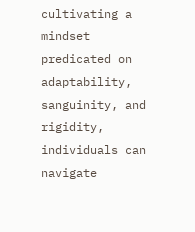cultivating a mindset predicated on adaptability, sanguinity, and rigidity, individuals can navigate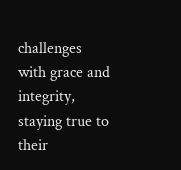challenges with grace and integrity, staying true to their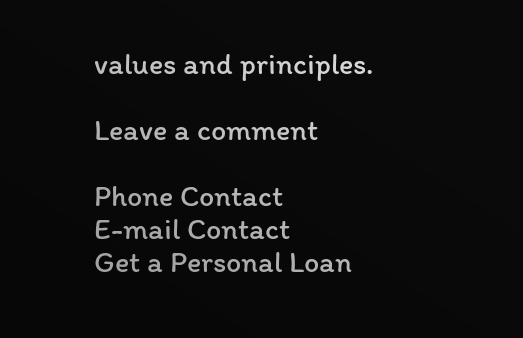values and principles.

Leave a comment

Phone Contact
E-mail Contact
Get a Personal Loan